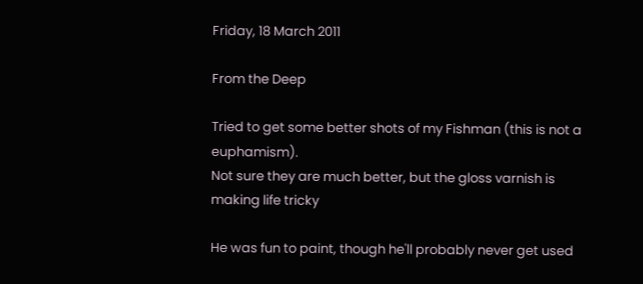Friday, 18 March 2011

From the Deep

Tried to get some better shots of my Fishman (this is not a euphamism).
Not sure they are much better, but the gloss varnish is making life tricky

He was fun to paint, though he'll probably never get used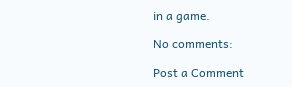in a game.

No comments:

Post a Comment